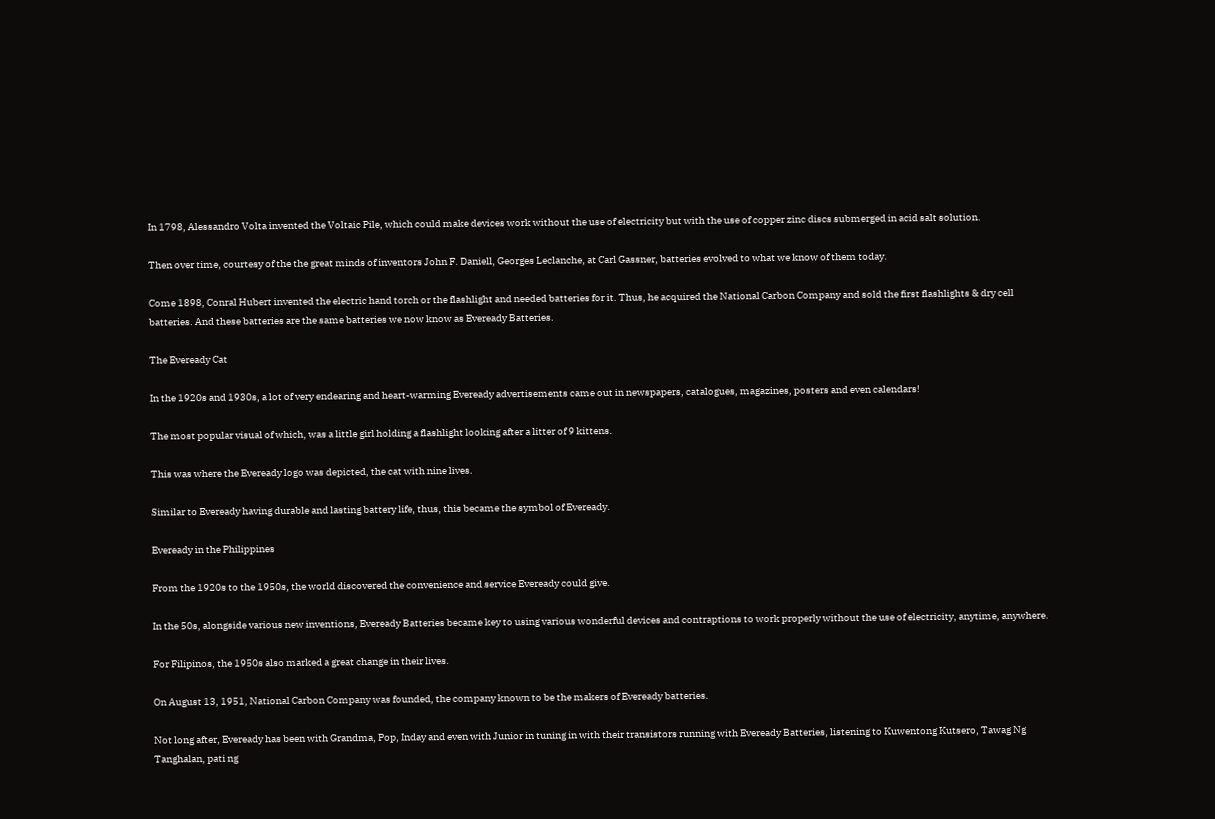In 1798, Alessandro Volta invented the Voltaic Pile, which could make devices work without the use of electricity but with the use of copper zinc discs submerged in acid salt solution.

Then over time, courtesy of the the great minds of inventors John F. Daniell, Georges Leclanche, at Carl Gassner, batteries evolved to what we know of them today.

Come 1898, Conral Hubert invented the electric hand torch or the flashlight and needed batteries for it. Thus, he acquired the National Carbon Company and sold the first flashlights & dry cell batteries. And these batteries are the same batteries we now know as Eveready Batteries.

The Eveready Cat

In the 1920s and 1930s, a lot of very endearing and heart-warming Eveready advertisements came out in newspapers, catalogues, magazines, posters and even calendars!

The most popular visual of which, was a little girl holding a flashlight looking after a litter of 9 kittens.

This was where the Eveready logo was depicted, the cat with nine lives.

Similar to Eveready having durable and lasting battery life, thus, this became the symbol of Eveready.

Eveready in the Philippines

From the 1920s to the 1950s, the world discovered the convenience and service Eveready could give.

In the 50s, alongside various new inventions, Eveready Batteries became key to using various wonderful devices and contraptions to work properly without the use of electricity, anytime, anywhere.

For Filipinos, the 1950s also marked a great change in their lives.

On August 13, 1951, National Carbon Company was founded, the company known to be the makers of Eveready batteries.

Not long after, Eveready has been with Grandma, Pop, Inday and even with Junior in tuning in with their transistors running with Eveready Batteries, listening to Kuwentong Kutsero, Tawag Ng Tanghalan, pati ng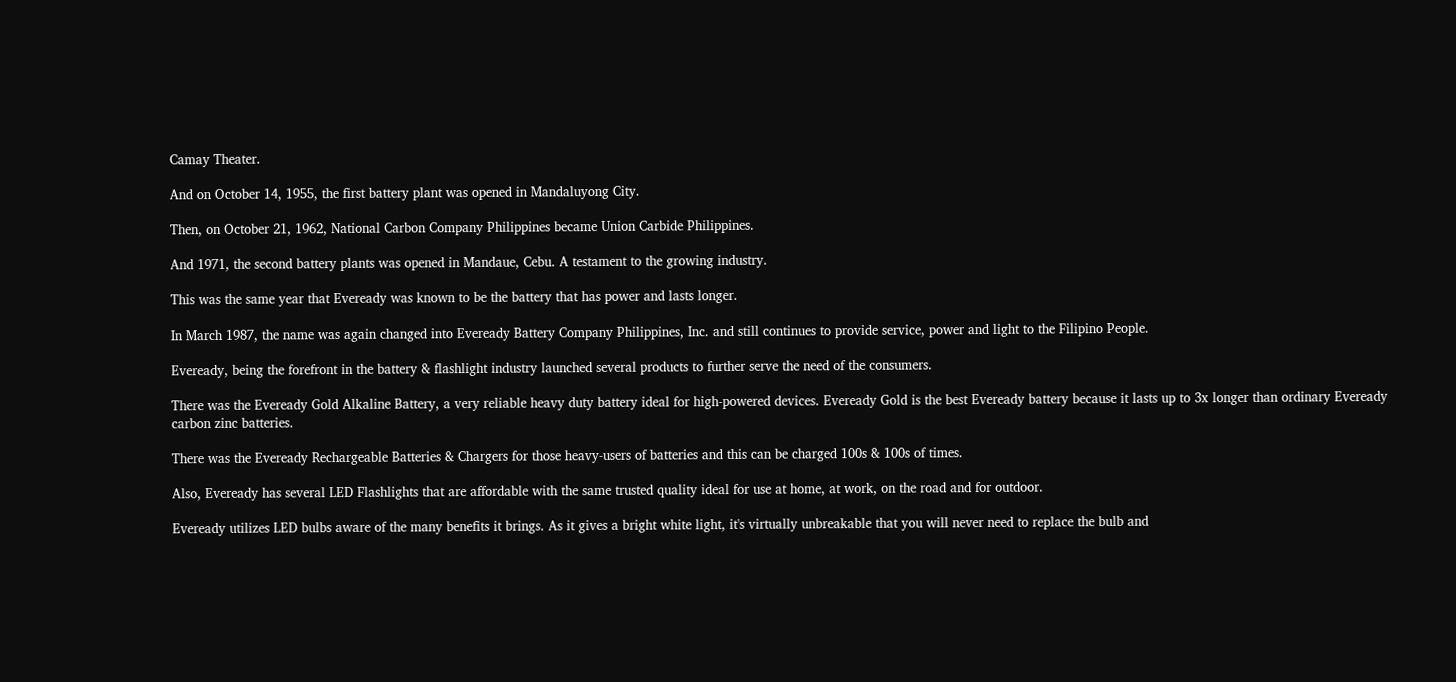Camay Theater.

And on October 14, 1955, the first battery plant was opened in Mandaluyong City.

Then, on October 21, 1962, National Carbon Company Philippines became Union Carbide Philippines.

And 1971, the second battery plants was opened in Mandaue, Cebu. A testament to the growing industry.

This was the same year that Eveready was known to be the battery that has power and lasts longer.

In March 1987, the name was again changed into Eveready Battery Company Philippines, Inc. and still continues to provide service, power and light to the Filipino People.

Eveready, being the forefront in the battery & flashlight industry launched several products to further serve the need of the consumers.

There was the Eveready Gold Alkaline Battery, a very reliable heavy duty battery ideal for high-powered devices. Eveready Gold is the best Eveready battery because it lasts up to 3x longer than ordinary Eveready carbon zinc batteries.

There was the Eveready Rechargeable Batteries & Chargers for those heavy-users of batteries and this can be charged 100s & 100s of times.

Also, Eveready has several LED Flashlights that are affordable with the same trusted quality ideal for use at home, at work, on the road and for outdoor.

Eveready utilizes LED bulbs aware of the many benefits it brings. As it gives a bright white light, it's virtually unbreakable that you will never need to replace the bulb and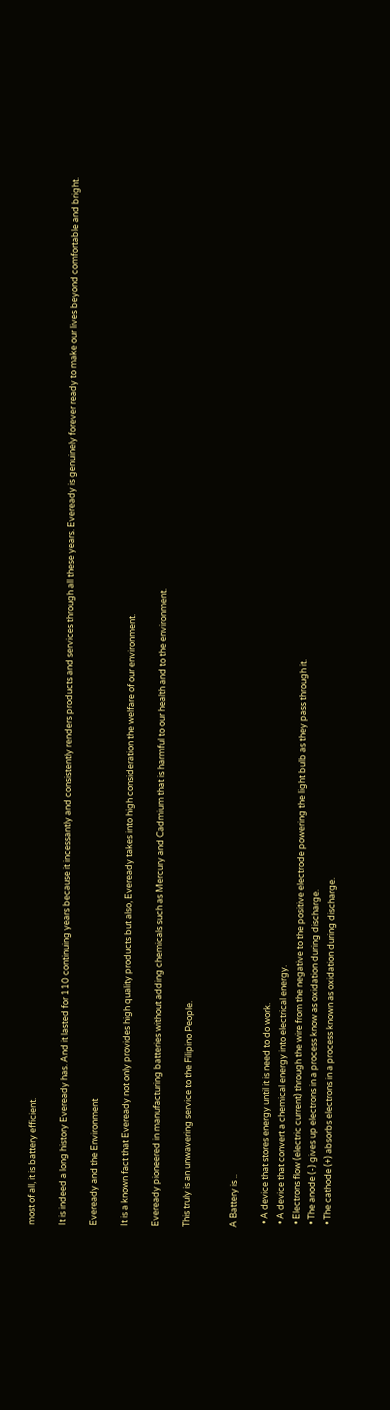most of all, it is battery efficient.

It is indeed a long history Eveready has. And it lasted for 110 continuing years because it incessantly and consistently renders products and services through all these years. Eveready is genuinely forever ready to make our lives beyond comfortable and bright.

Eveready and the Environment

It is a known fact that Eveready not only provides high quality products but also, Eveready takes into high consideration the welfare of our environment.

Eveready pioneered in manufacturing batteries without adding chemicals such as Mercury and Cadmium that is harmful to our health and to the environment.

This truly is an unwavering service to the Filipino People.


A Battery is ..

  • A device that stores energy until it is need to do work.
  • A device that convert a chemical energy into electrical energy.
  • Electrons flow (electric current) through the wire from the negative to the positive electrode powering the light bulb as they pass through it.
  • The anode (-) gives up electrons in a process know as oxidation during discharge.
  • The cathode (+) absorbs electrons in a process known as oxidation during discharge.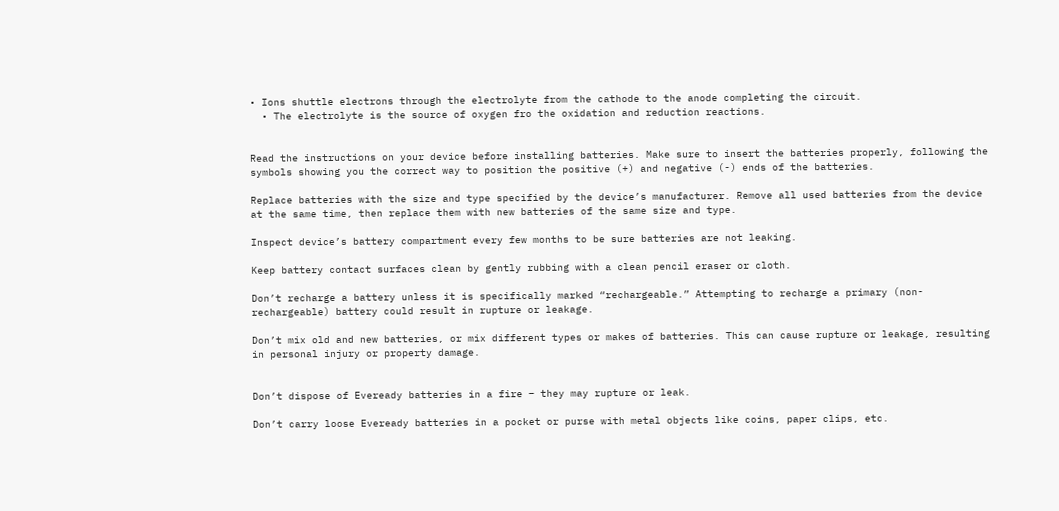• Ions shuttle electrons through the electrolyte from the cathode to the anode completing the circuit.
  • The electrolyte is the source of oxygen fro the oxidation and reduction reactions.


Read the instructions on your device before installing batteries. Make sure to insert the batteries properly, following the symbols showing you the correct way to position the positive (+) and negative (-) ends of the batteries.

Replace batteries with the size and type specified by the device’s manufacturer. Remove all used batteries from the device at the same time, then replace them with new batteries of the same size and type.

Inspect device’s battery compartment every few months to be sure batteries are not leaking.

Keep battery contact surfaces clean by gently rubbing with a clean pencil eraser or cloth.

Don’t recharge a battery unless it is specifically marked “rechargeable.” Attempting to recharge a primary (non-rechargeable) battery could result in rupture or leakage.

Don’t mix old and new batteries, or mix different types or makes of batteries. This can cause rupture or leakage, resulting in personal injury or property damage.


Don’t dispose of Eveready batteries in a fire – they may rupture or leak.

Don’t carry loose Eveready batteries in a pocket or purse with metal objects like coins, paper clips, etc.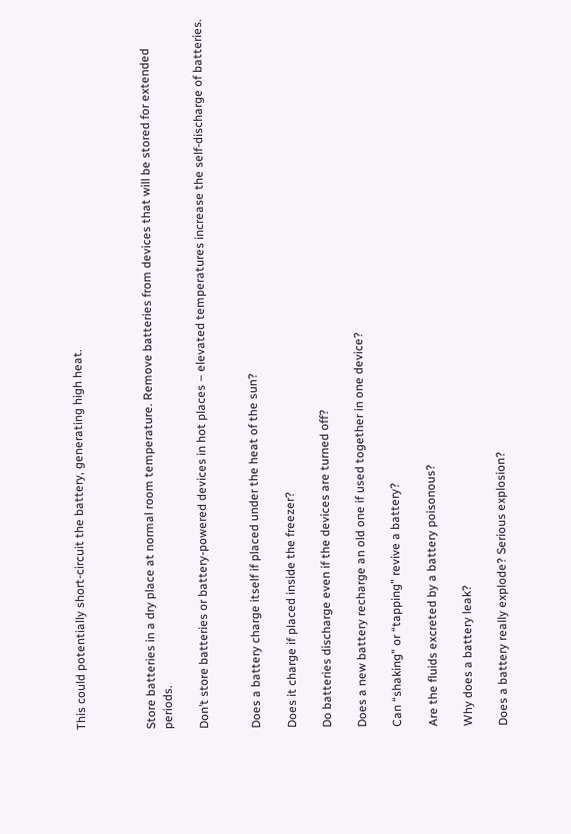This could potentially short-circuit the battery, generating high heat.



Store batteries in a dry place at normal room temperature. Remove batteries from devices that will be stored for extended periods.

Don’t store batteries or battery-powered devices in hot places – elevated temperatures increase the self-discharge of batteries.


Does a battery charge itself if placed under the heat of the sun?

Does it charge if placed inside the freezer?

Do batteries discharge even if the devices are turned off?

Does a new battery recharge an old one if used together in one device?

Can “shaking” or “tapping” revive a battery?

Are the fluids excreted by a battery poisonous?

Why does a battery leak?

Does a battery really explode? Serious explosion?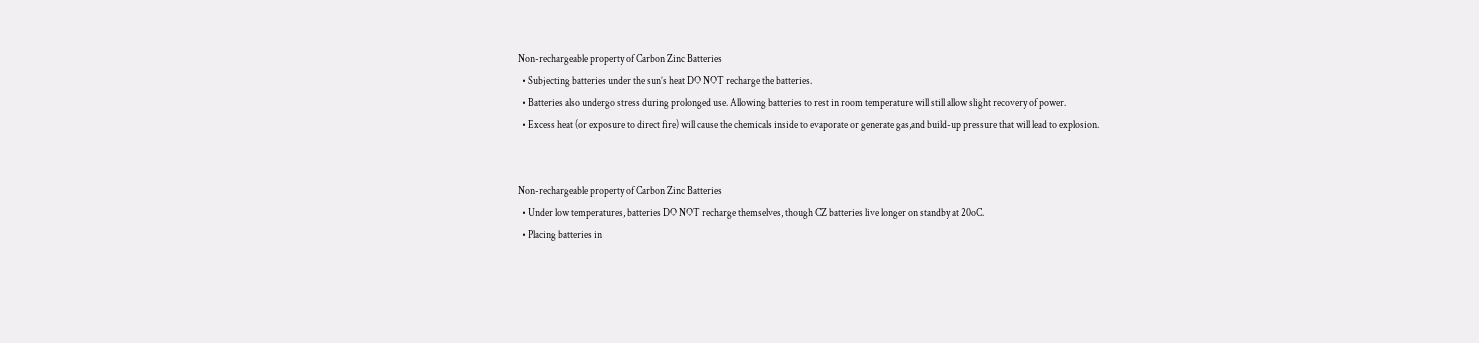Non-rechargeable property of Carbon Zinc Batteries
  • Subjecting batteries under the sun’s heat DO NOT recharge the batteries.
  • Batteries also undergo stress during prolonged use. Allowing batteries to rest in room temperature will still allow slight recovery of power.
  • Excess heat (or exposure to direct fire) will cause the chemicals inside to evaporate or generate gas,and build-up pressure that will lead to explosion.


Non-rechargeable property of Carbon Zinc Batteries
  • Under low temperatures, batteries DO NOT recharge themselves, though CZ batteries live longer on standby at 20oC.
  • Placing batteries in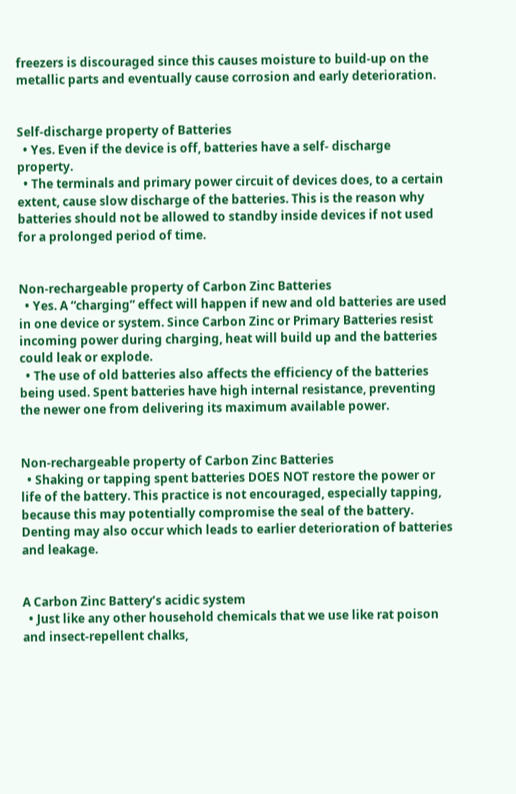freezers is discouraged since this causes moisture to build-up on the metallic parts and eventually cause corrosion and early deterioration.


Self-discharge property of Batteries
  • Yes. Even if the device is off, batteries have a self- discharge property.
  • The terminals and primary power circuit of devices does, to a certain extent, cause slow discharge of the batteries. This is the reason why batteries should not be allowed to standby inside devices if not used for a prolonged period of time.


Non-rechargeable property of Carbon Zinc Batteries
  • Yes. A “charging” effect will happen if new and old batteries are used in one device or system. Since Carbon Zinc or Primary Batteries resist incoming power during charging, heat will build up and the batteries could leak or explode.
  • The use of old batteries also affects the efficiency of the batteries being used. Spent batteries have high internal resistance, preventing the newer one from delivering its maximum available power.


Non-rechargeable property of Carbon Zinc Batteries
  • Shaking or tapping spent batteries DOES NOT restore the power or life of the battery. This practice is not encouraged, especially tapping, because this may potentially compromise the seal of the battery. Denting may also occur which leads to earlier deterioration of batteries and leakage.


A Carbon Zinc Battery’s acidic system
  • Just like any other household chemicals that we use like rat poison and insect-repellent chalks,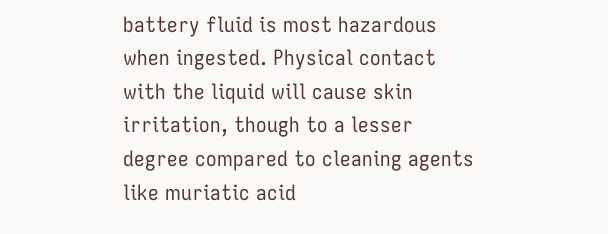battery fluid is most hazardous when ingested. Physical contact with the liquid will cause skin irritation, though to a lesser degree compared to cleaning agents like muriatic acid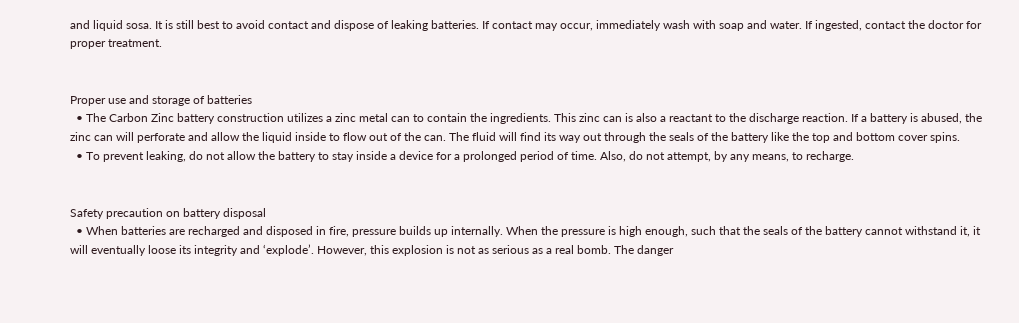and liquid sosa. It is still best to avoid contact and dispose of leaking batteries. If contact may occur, immediately wash with soap and water. If ingested, contact the doctor for proper treatment.


Proper use and storage of batteries
  • The Carbon Zinc battery construction utilizes a zinc metal can to contain the ingredients. This zinc can is also a reactant to the discharge reaction. If a battery is abused, the zinc can will perforate and allow the liquid inside to flow out of the can. The fluid will find its way out through the seals of the battery like the top and bottom cover spins.
  • To prevent leaking, do not allow the battery to stay inside a device for a prolonged period of time. Also, do not attempt, by any means, to recharge.


Safety precaution on battery disposal
  • When batteries are recharged and disposed in fire, pressure builds up internally. When the pressure is high enough, such that the seals of the battery cannot withstand it, it will eventually loose its integrity and ‘explode’. However, this explosion is not as serious as a real bomb. The danger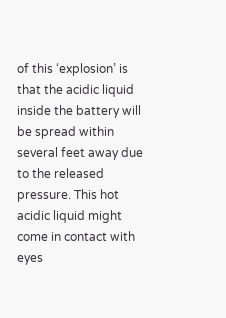of this ‘explosion’ is that the acidic liquid inside the battery will be spread within several feet away due to the released pressure. This hot acidic liquid might come in contact with eyes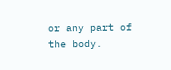or any part of the body.